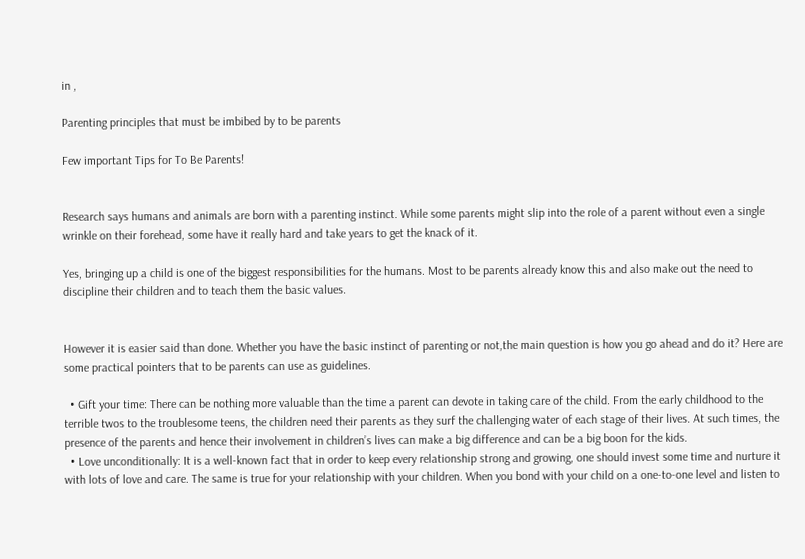in ,

Parenting principles that must be imbibed by to be parents

Few important Tips for To Be Parents!


Research says humans and animals are born with a parenting instinct. While some parents might slip into the role of a parent without even a single wrinkle on their forehead, some have it really hard and take years to get the knack of it.

Yes, bringing up a child is one of the biggest responsibilities for the humans. Most to be parents already know this and also make out the need to discipline their children and to teach them the basic values.


However it is easier said than done. Whether you have the basic instinct of parenting or not,the main question is how you go ahead and do it? Here are some practical pointers that to be parents can use as guidelines.

  • Gift your time: There can be nothing more valuable than the time a parent can devote in taking care of the child. From the early childhood to the terrible twos to the troublesome teens, the children need their parents as they surf the challenging water of each stage of their lives. At such times, the presence of the parents and hence their involvement in children’s lives can make a big difference and can be a big boon for the kids.
  • Love unconditionally: It is a well-known fact that in order to keep every relationship strong and growing, one should invest some time and nurture it with lots of love and care. The same is true for your relationship with your children. When you bond with your child on a one-to-one level and listen to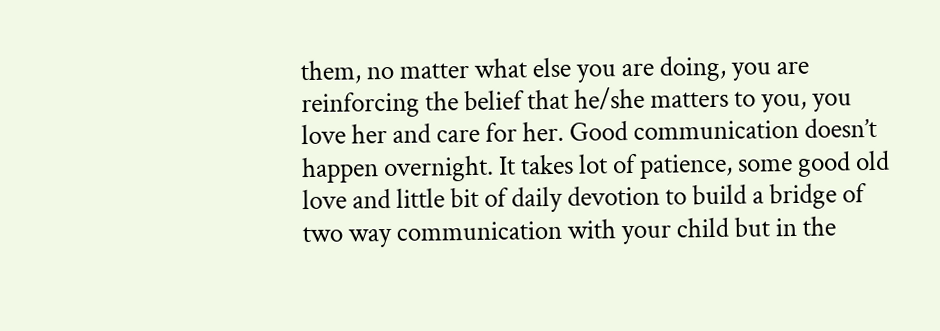them, no matter what else you are doing, you are reinforcing the belief that he/she matters to you, you love her and care for her. Good communication doesn’t happen overnight. It takes lot of patience, some good old love and little bit of daily devotion to build a bridge of two way communication with your child but in the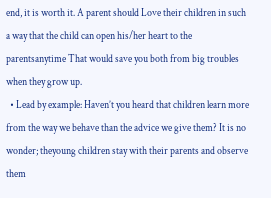end, it is worth it. A parent should Love their children in such a way that the child can open his/her heart to the parentsanytime That would save you both from big troubles when they grow up.
  • Lead by example: Haven’t you heard that children learn more from the way we behave than the advice we give them? It is no wonder; theyoung children stay with their parents and observe them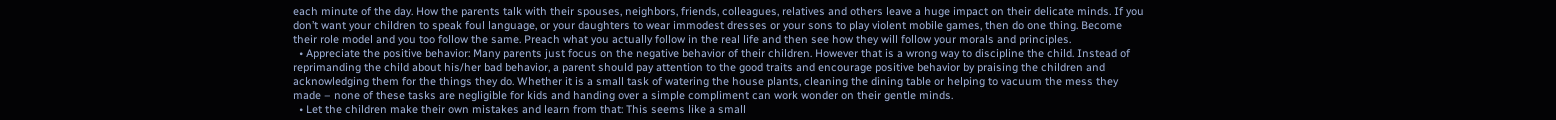each minute of the day. How the parents talk with their spouses, neighbors, friends, colleagues, relatives and others leave a huge impact on their delicate minds. If you don’t want your children to speak foul language, or your daughters to wear immodest dresses or your sons to play violent mobile games, then do one thing. Become their role model and you too follow the same. Preach what you actually follow in the real life and then see how they will follow your morals and principles.
  • Appreciate the positive behavior: Many parents just focus on the negative behavior of their children. However that is a wrong way to discipline the child. Instead of reprimanding the child about his/her bad behavior, a parent should pay attention to the good traits and encourage positive behavior by praising the children and acknowledging them for the things they do. Whether it is a small task of watering the house plants, cleaning the dining table or helping to vacuum the mess they made – none of these tasks are negligible for kids and handing over a simple compliment can work wonder on their gentle minds.
  • Let the children make their own mistakes and learn from that: This seems like a small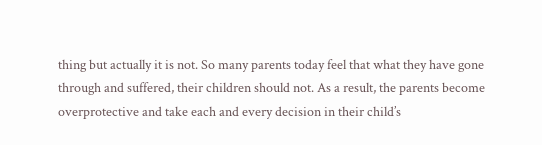thing but actually it is not. So many parents today feel that what they have gone through and suffered, their children should not. As a result, the parents become overprotective and take each and every decision in their child’s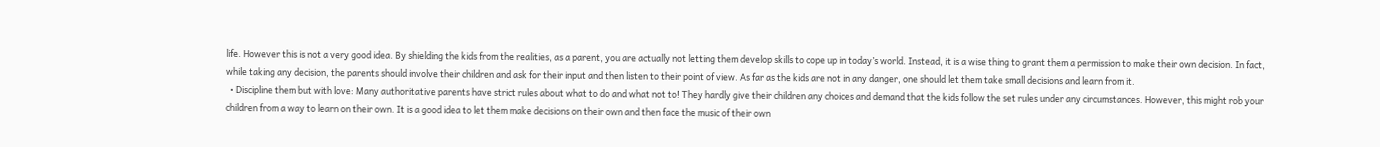life. However this is not a very good idea. By shielding the kids from the realities, as a parent, you are actually not letting them develop skills to cope up in today’s world. Instead, it is a wise thing to grant them a permission to make their own decision. In fact, while taking any decision, the parents should involve their children and ask for their input and then listen to their point of view. As far as the kids are not in any danger, one should let them take small decisions and learn from it.
  • Discipline them but with love: Many authoritative parents have strict rules about what to do and what not to! They hardly give their children any choices and demand that the kids follow the set rules under any circumstances. However, this might rob your children from a way to learn on their own. It is a good idea to let them make decisions on their own and then face the music of their own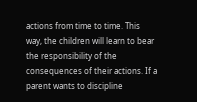actions from time to time. This way, the children will learn to bear the responsibility of the consequences of their actions. If a parent wants to discipline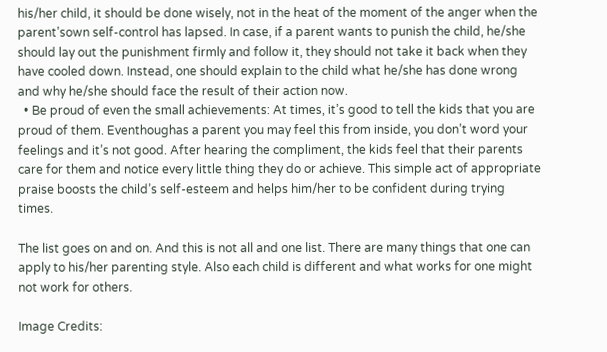his/her child, it should be done wisely, not in the heat of the moment of the anger when the parent’sown self-control has lapsed. In case, if a parent wants to punish the child, he/she should lay out the punishment firmly and follow it, they should not take it back when they have cooled down. Instead, one should explain to the child what he/she has done wrong and why he/she should face the result of their action now.
  • Be proud of even the small achievements: At times, it’s good to tell the kids that you are proud of them. Eventhoughas a parent you may feel this from inside, you don’t word your feelings and it’s not good. After hearing the compliment, the kids feel that their parents care for them and notice every little thing they do or achieve. This simple act of appropriate praise boosts the child’s self-esteem and helps him/her to be confident during trying times.

The list goes on and on. And this is not all and one list. There are many things that one can apply to his/her parenting style. Also each child is different and what works for one might not work for others.

Image Credits: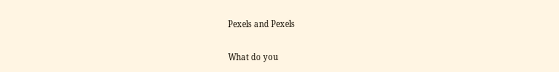Pexels and Pexels

What do you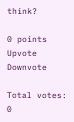think?

0 points
Upvote Downvote

Total votes: 0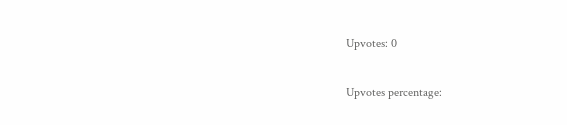Upvotes: 0

Upvotes percentage: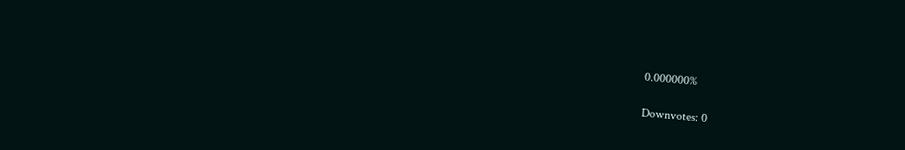0.000000%

Downvotes: 0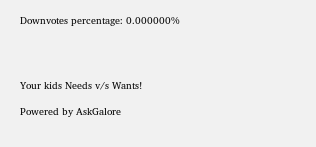Downvotes percentage: 0.000000%




Your kids Needs v/s Wants!

Powered by AskGalore